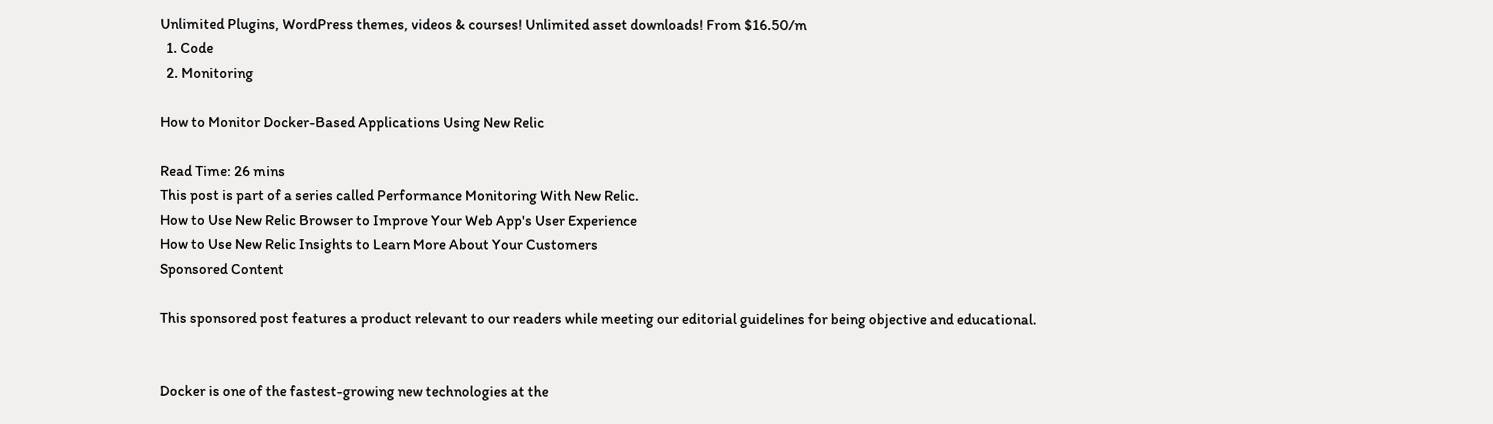Unlimited Plugins, WordPress themes, videos & courses! Unlimited asset downloads! From $16.50/m
  1. Code
  2. Monitoring

How to Monitor Docker-Based Applications Using New Relic

Read Time: 26 mins
This post is part of a series called Performance Monitoring With New Relic.
How to Use New Relic Browser to Improve Your Web App's User Experience
How to Use New Relic Insights to Learn More About Your Customers
Sponsored Content

This sponsored post features a product relevant to our readers while meeting our editorial guidelines for being objective and educational.


Docker is one of the fastest-growing new technologies at the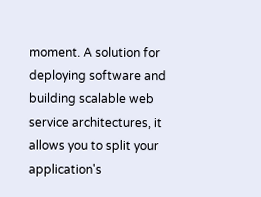moment. A solution for deploying software and building scalable web service architectures, it allows you to split your application's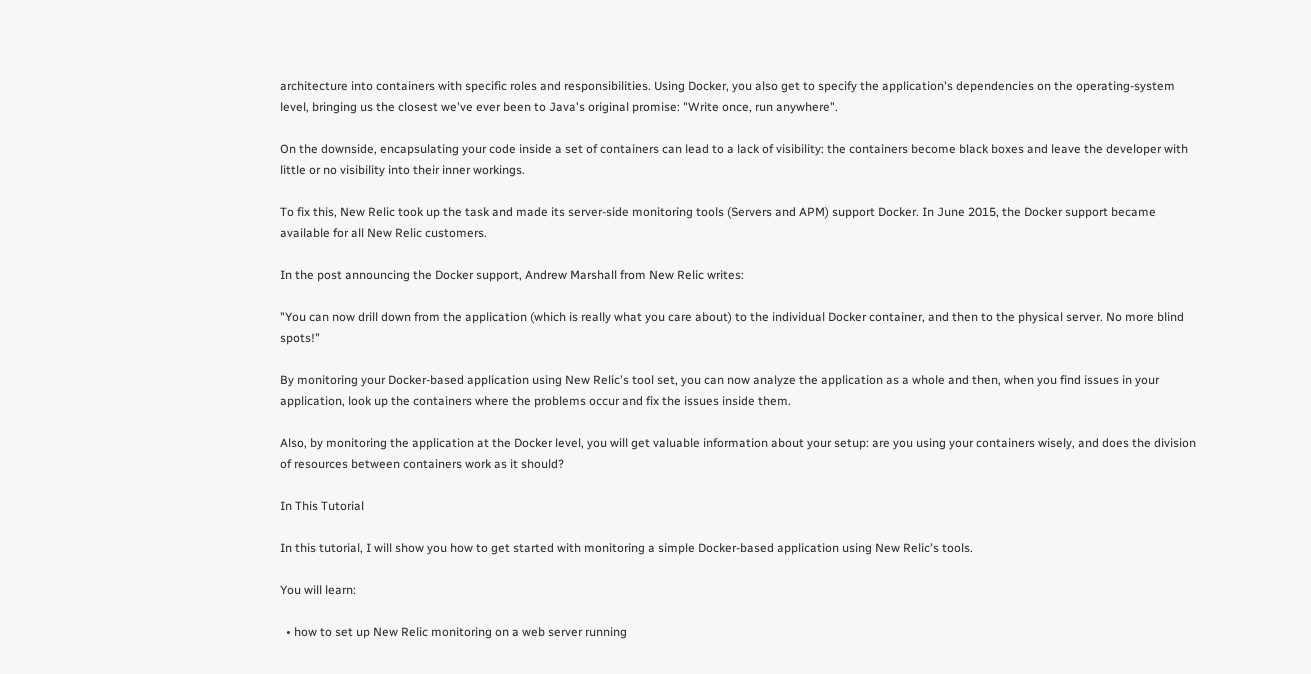architecture into containers with specific roles and responsibilities. Using Docker, you also get to specify the application's dependencies on the operating-system level, bringing us the closest we've ever been to Java's original promise: "Write once, run anywhere".

On the downside, encapsulating your code inside a set of containers can lead to a lack of visibility: the containers become black boxes and leave the developer with little or no visibility into their inner workings.

To fix this, New Relic took up the task and made its server-side monitoring tools (Servers and APM) support Docker. In June 2015, the Docker support became available for all New Relic customers.

In the post announcing the Docker support, Andrew Marshall from New Relic writes:

"You can now drill down from the application (which is really what you care about) to the individual Docker container, and then to the physical server. No more blind spots!"

By monitoring your Docker-based application using New Relic's tool set, you can now analyze the application as a whole and then, when you find issues in your application, look up the containers where the problems occur and fix the issues inside them.

Also, by monitoring the application at the Docker level, you will get valuable information about your setup: are you using your containers wisely, and does the division of resources between containers work as it should?

In This Tutorial

In this tutorial, I will show you how to get started with monitoring a simple Docker-based application using New Relic's tools.

You will learn:

  • how to set up New Relic monitoring on a web server running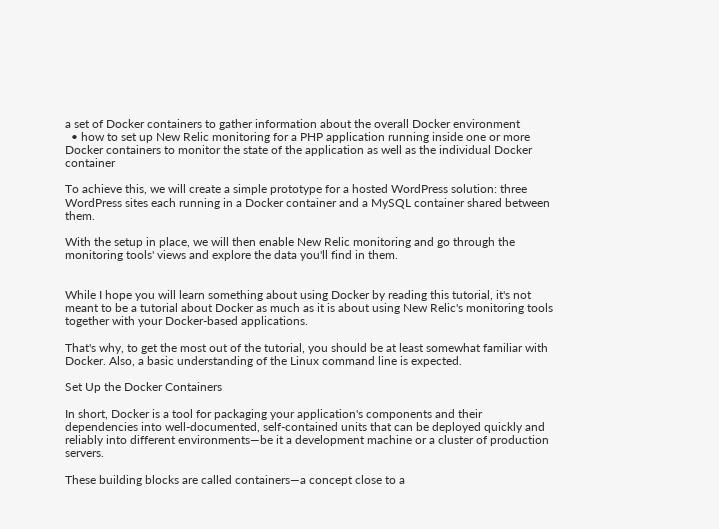a set of Docker containers to gather information about the overall Docker environment
  • how to set up New Relic monitoring for a PHP application running inside one or more Docker containers to monitor the state of the application as well as the individual Docker container

To achieve this, we will create a simple prototype for a hosted WordPress solution: three WordPress sites each running in a Docker container and a MySQL container shared between them.

With the setup in place, we will then enable New Relic monitoring and go through the monitoring tools' views and explore the data you'll find in them.


While I hope you will learn something about using Docker by reading this tutorial, it's not meant to be a tutorial about Docker as much as it is about using New Relic's monitoring tools together with your Docker-based applications.

That's why, to get the most out of the tutorial, you should be at least somewhat familiar with Docker. Also, a basic understanding of the Linux command line is expected.

Set Up the Docker Containers

In short, Docker is a tool for packaging your application's components and their dependencies into well-documented, self-contained units that can be deployed quickly and reliably into different environments—be it a development machine or a cluster of production servers.

These building blocks are called containers—a concept close to a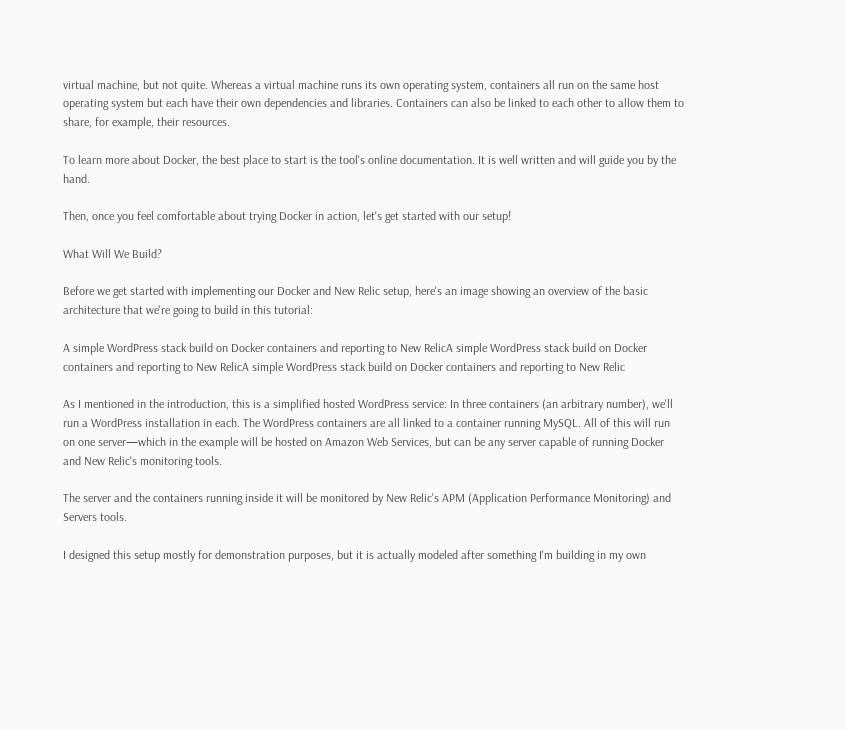virtual machine, but not quite. Whereas a virtual machine runs its own operating system, containers all run on the same host operating system but each have their own dependencies and libraries. Containers can also be linked to each other to allow them to share, for example, their resources.

To learn more about Docker, the best place to start is the tool's online documentation. It is well written and will guide you by the hand.

Then, once you feel comfortable about trying Docker in action, let's get started with our setup!

What Will We Build?

Before we get started with implementing our Docker and New Relic setup, here's an image showing an overview of the basic architecture that we're going to build in this tutorial:

A simple WordPress stack build on Docker containers and reporting to New RelicA simple WordPress stack build on Docker containers and reporting to New RelicA simple WordPress stack build on Docker containers and reporting to New Relic

As I mentioned in the introduction, this is a simplified hosted WordPress service: In three containers (an arbitrary number), we'll run a WordPress installation in each. The WordPress containers are all linked to a container running MySQL. All of this will run on one server—which in the example will be hosted on Amazon Web Services, but can be any server capable of running Docker and New Relic's monitoring tools.

The server and the containers running inside it will be monitored by New Relic's APM (Application Performance Monitoring) and Servers tools.

I designed this setup mostly for demonstration purposes, but it is actually modeled after something I'm building in my own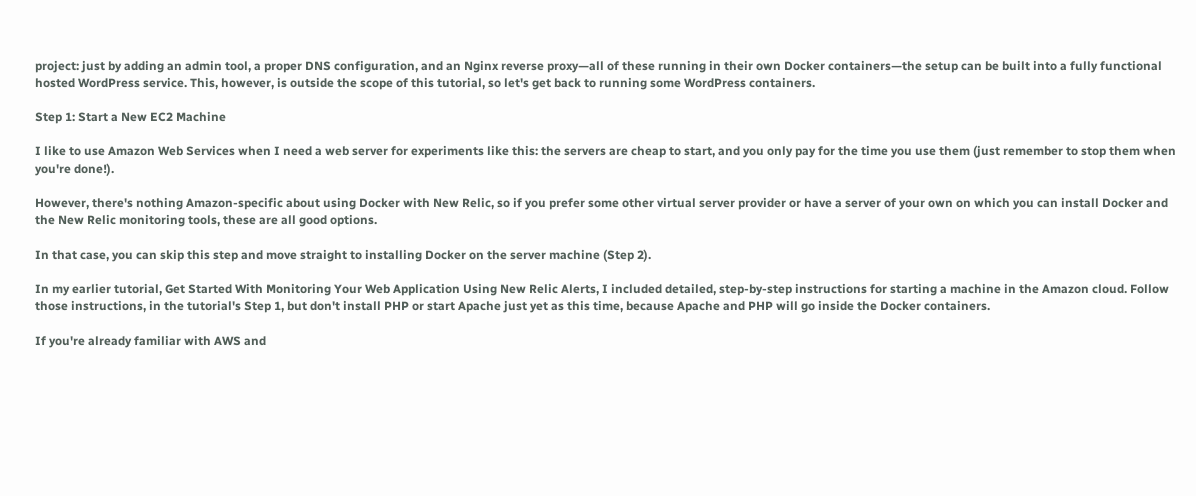project: just by adding an admin tool, a proper DNS configuration, and an Nginx reverse proxy—all of these running in their own Docker containers—the setup can be built into a fully functional hosted WordPress service. This, however, is outside the scope of this tutorial, so let's get back to running some WordPress containers.

Step 1: Start a New EC2 Machine

I like to use Amazon Web Services when I need a web server for experiments like this: the servers are cheap to start, and you only pay for the time you use them (just remember to stop them when you're done!).

However, there's nothing Amazon-specific about using Docker with New Relic, so if you prefer some other virtual server provider or have a server of your own on which you can install Docker and the New Relic monitoring tools, these are all good options.

In that case, you can skip this step and move straight to installing Docker on the server machine (Step 2).

In my earlier tutorial, Get Started With Monitoring Your Web Application Using New Relic Alerts, I included detailed, step-by-step instructions for starting a machine in the Amazon cloud. Follow those instructions, in the tutorial's Step 1, but don't install PHP or start Apache just yet as this time, because Apache and PHP will go inside the Docker containers.

If you're already familiar with AWS and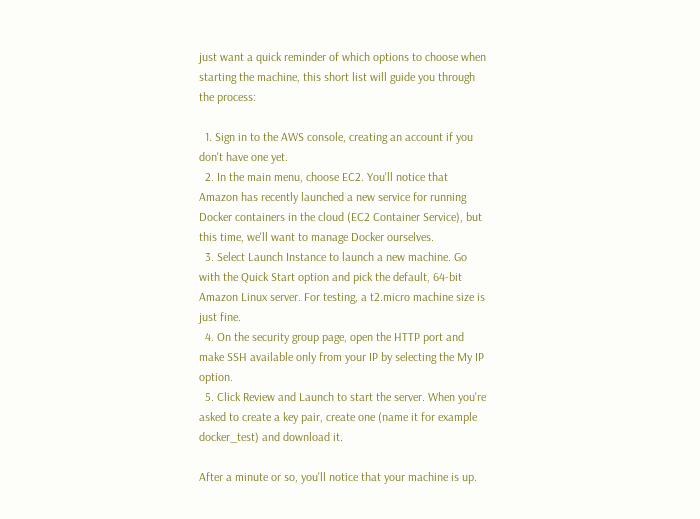just want a quick reminder of which options to choose when starting the machine, this short list will guide you through the process:

  1. Sign in to the AWS console, creating an account if you don't have one yet.
  2. In the main menu, choose EC2. You'll notice that Amazon has recently launched a new service for running Docker containers in the cloud (EC2 Container Service), but this time, we'll want to manage Docker ourselves.
  3. Select Launch Instance to launch a new machine. Go with the Quick Start option and pick the default, 64-bit Amazon Linux server. For testing, a t2.micro machine size is just fine.
  4. On the security group page, open the HTTP port and make SSH available only from your IP by selecting the My IP option.
  5. Click Review and Launch to start the server. When you're asked to create a key pair, create one (name it for example docker_test) and download it.

After a minute or so, you'll notice that your machine is up.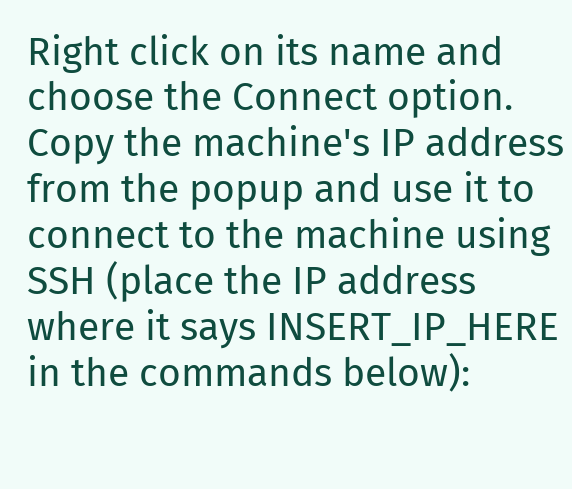Right click on its name and choose the Connect option. Copy the machine's IP address from the popup and use it to connect to the machine using SSH (place the IP address where it says INSERT_IP_HERE in the commands below):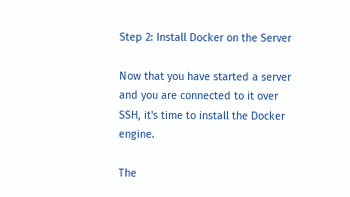Step 2: Install Docker on the Server

Now that you have started a server and you are connected to it over SSH, it's time to install the Docker engine.

The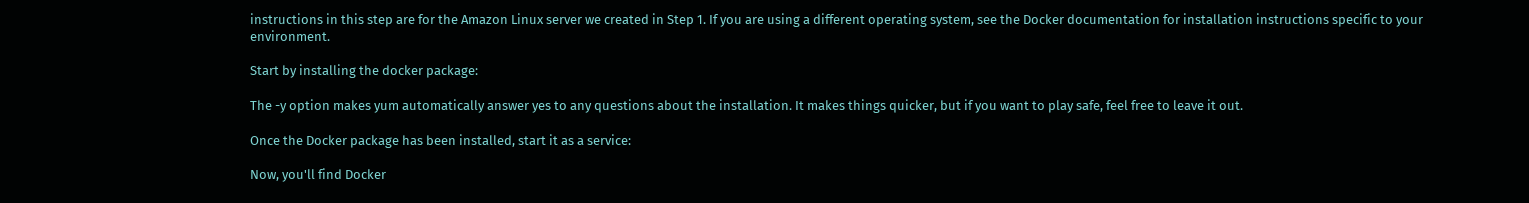instructions in this step are for the Amazon Linux server we created in Step 1. If you are using a different operating system, see the Docker documentation for installation instructions specific to your environment.

Start by installing the docker package:

The -y option makes yum automatically answer yes to any questions about the installation. It makes things quicker, but if you want to play safe, feel free to leave it out.

Once the Docker package has been installed, start it as a service:

Now, you'll find Docker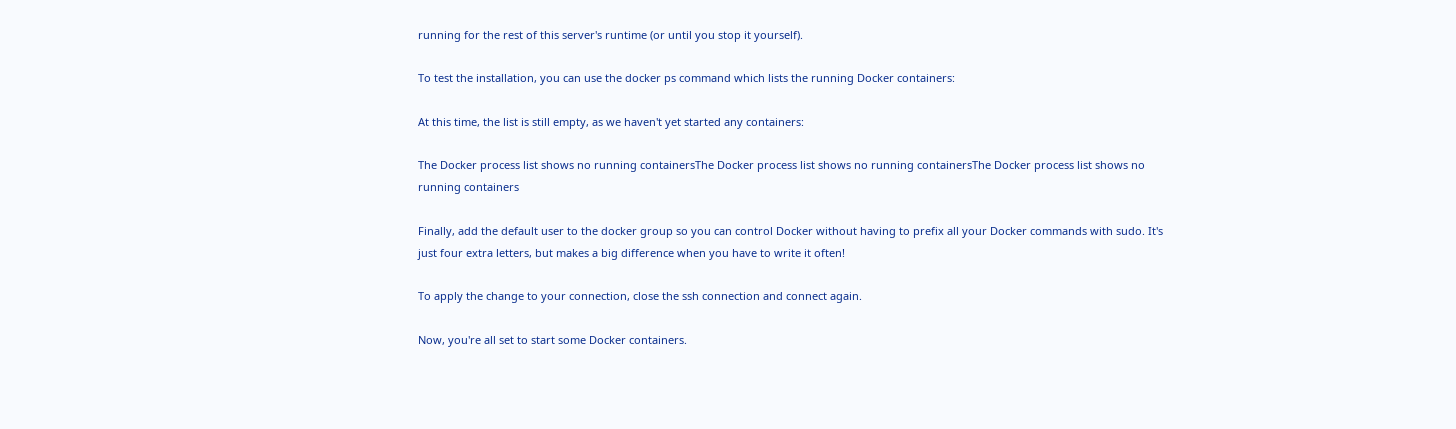running for the rest of this server's runtime (or until you stop it yourself).

To test the installation, you can use the docker ps command which lists the running Docker containers:

At this time, the list is still empty, as we haven't yet started any containers:

The Docker process list shows no running containersThe Docker process list shows no running containersThe Docker process list shows no running containers

Finally, add the default user to the docker group so you can control Docker without having to prefix all your Docker commands with sudo. It's just four extra letters, but makes a big difference when you have to write it often!

To apply the change to your connection, close the ssh connection and connect again.

Now, you're all set to start some Docker containers.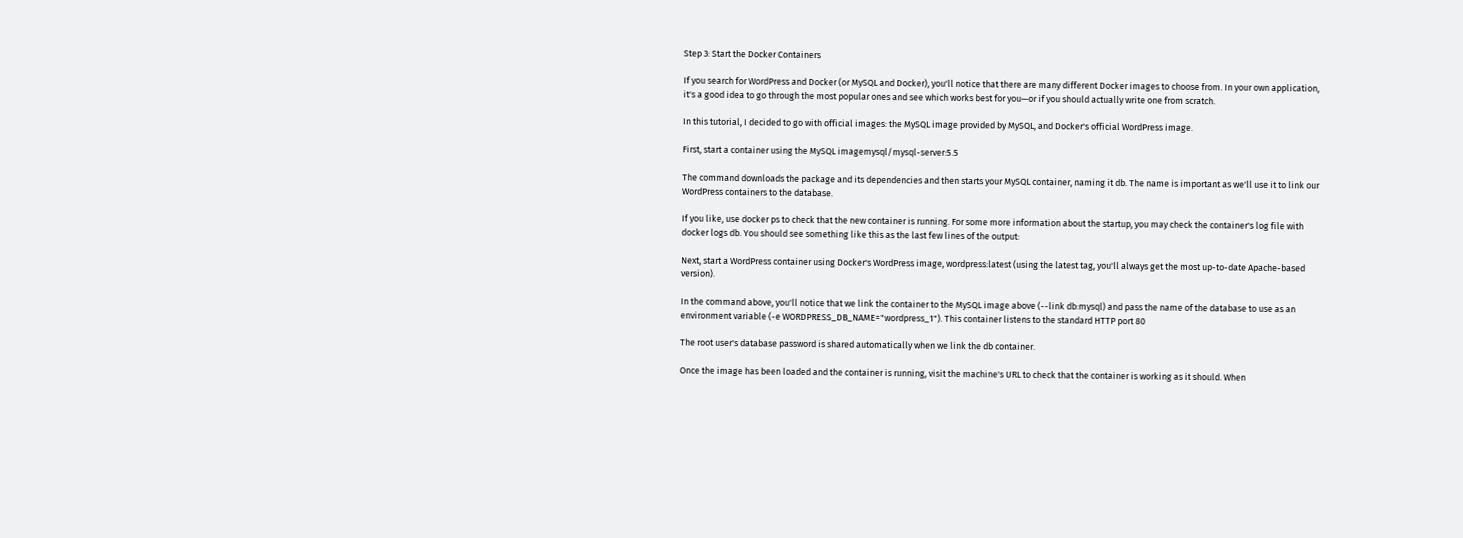Step 3: Start the Docker Containers

If you search for WordPress and Docker (or MySQL and Docker), you'll notice that there are many different Docker images to choose from. In your own application, it's a good idea to go through the most popular ones and see which works best for you—or if you should actually write one from scratch.

In this tutorial, I decided to go with official images: the MySQL image provided by MySQL, and Docker's official WordPress image.

First, start a container using the MySQL imagemysql/mysql-server:5.5

The command downloads the package and its dependencies and then starts your MySQL container, naming it db. The name is important as we'll use it to link our WordPress containers to the database.

If you like, use docker ps to check that the new container is running. For some more information about the startup, you may check the container's log file with docker logs db. You should see something like this as the last few lines of the output:

Next, start a WordPress container using Docker's WordPress image, wordpress:latest (using the latest tag, you'll always get the most up-to-date Apache-based version).

In the command above, you'll notice that we link the container to the MySQL image above (--link db:mysql) and pass the name of the database to use as an environment variable (-e WORDPRESS_DB_NAME="wordpress_1"). This container listens to the standard HTTP port 80

The root user's database password is shared automatically when we link the db container.

Once the image has been loaded and the container is running, visit the machine's URL to check that the container is working as it should. When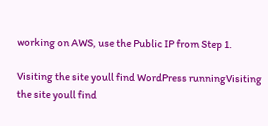working on AWS, use the Public IP from Step 1.

Visiting the site youll find WordPress runningVisiting the site youll find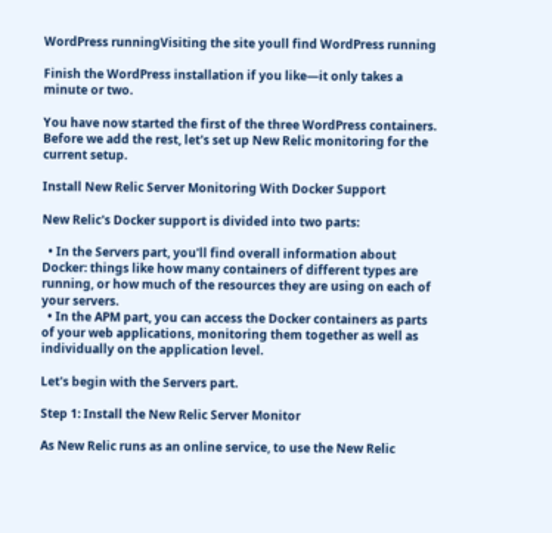WordPress runningVisiting the site youll find WordPress running

Finish the WordPress installation if you like—it only takes a minute or two.

You have now started the first of the three WordPress containers. Before we add the rest, let's set up New Relic monitoring for the current setup.

Install New Relic Server Monitoring With Docker Support

New Relic's Docker support is divided into two parts:

  • In the Servers part, you'll find overall information about Docker: things like how many containers of different types are running, or how much of the resources they are using on each of your servers.
  • In the APM part, you can access the Docker containers as parts of your web applications, monitoring them together as well as individually on the application level.

Let's begin with the Servers part.

Step 1: Install the New Relic Server Monitor

As New Relic runs as an online service, to use the New Relic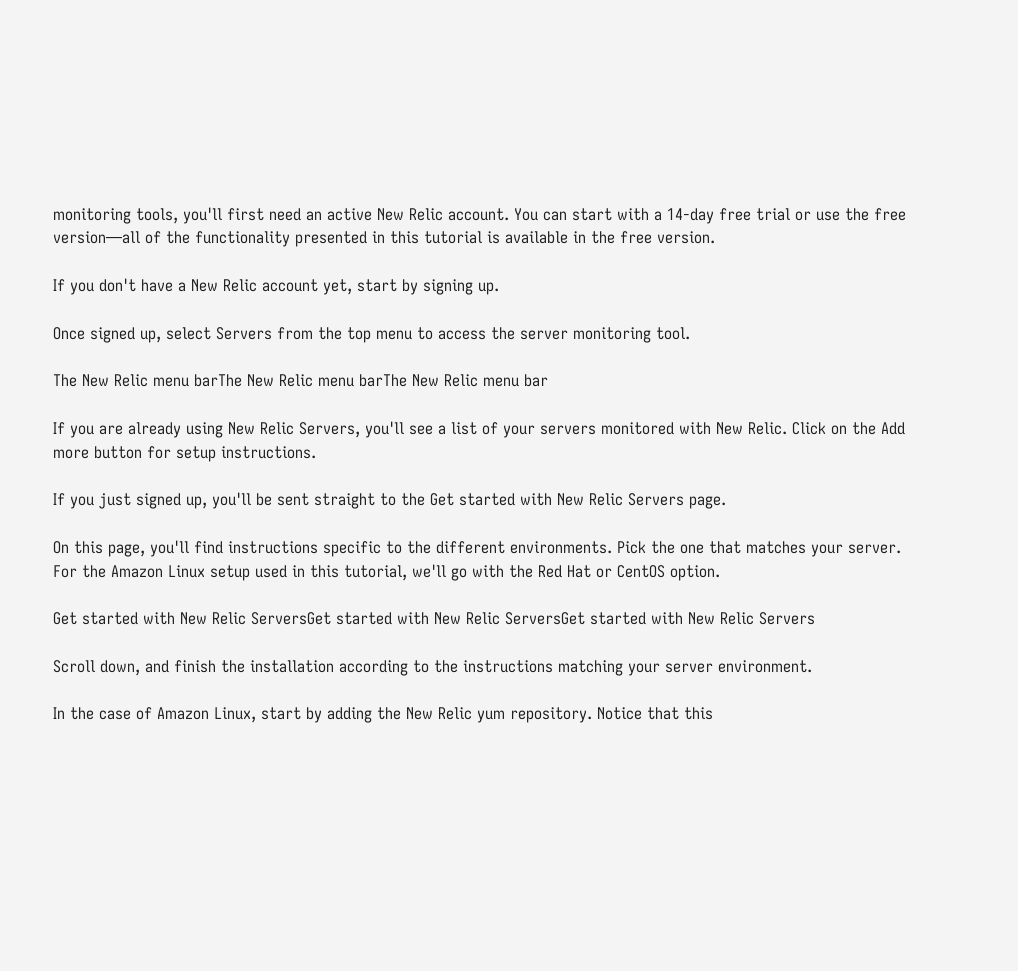monitoring tools, you'll first need an active New Relic account. You can start with a 14-day free trial or use the free version—all of the functionality presented in this tutorial is available in the free version.

If you don't have a New Relic account yet, start by signing up.

Once signed up, select Servers from the top menu to access the server monitoring tool.

The New Relic menu barThe New Relic menu barThe New Relic menu bar

If you are already using New Relic Servers, you'll see a list of your servers monitored with New Relic. Click on the Add more button for setup instructions.

If you just signed up, you'll be sent straight to the Get started with New Relic Servers page.

On this page, you'll find instructions specific to the different environments. Pick the one that matches your server. For the Amazon Linux setup used in this tutorial, we'll go with the Red Hat or CentOS option.

Get started with New Relic ServersGet started with New Relic ServersGet started with New Relic Servers

Scroll down, and finish the installation according to the instructions matching your server environment.

In the case of Amazon Linux, start by adding the New Relic yum repository. Notice that this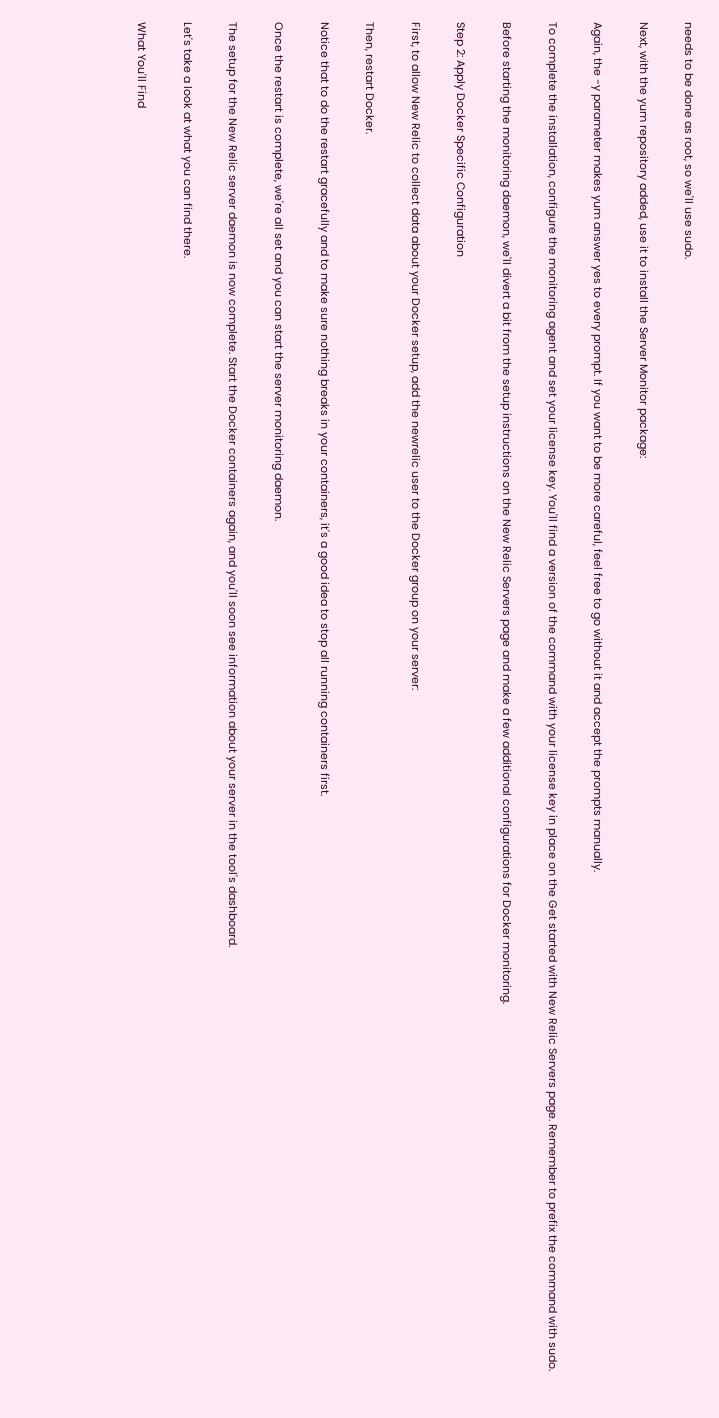needs to be done as root, so we'll use sudo.

Next, with the yum repository added, use it to install the Server Monitor package:

Again, the -y parameter makes yum answer yes to every prompt. If you want to be more careful, feel free to go without it and accept the prompts manually.

To complete the installation, configure the monitoring agent and set your license key. You'll find a version of the command with your license key in place on the Get started with New Relic Servers page. Remember to prefix the command with sudo.

Before starting the monitoring daemon, we'll divert a bit from the setup instructions on the New Relic Servers page and make a few additional configurations for Docker monitoring.

Step 2: Apply Docker Specific Configuration

First, to allow New Relic to collect data about your Docker setup, add the newrelic user to the Docker group on your server:

Then, restart Docker.

Notice that to do the restart gracefully and to make sure nothing breaks in your containers, it's a good idea to stop all running containers first.

Once the restart is complete, we're all set and you can start the server monitoring daemon.

The setup for the New Relic server daemon is now complete. Start the Docker containers again, and you'll soon see information about your server in the tool's dashboard.

Let's take a look at what you can find there.

What You'll Find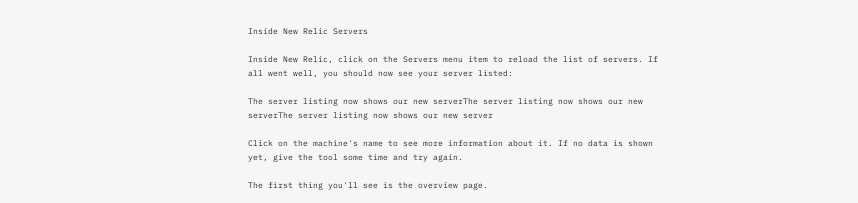Inside New Relic Servers

Inside New Relic, click on the Servers menu item to reload the list of servers. If all went well, you should now see your server listed:

The server listing now shows our new serverThe server listing now shows our new serverThe server listing now shows our new server

Click on the machine's name to see more information about it. If no data is shown yet, give the tool some time and try again.

The first thing you'll see is the overview page.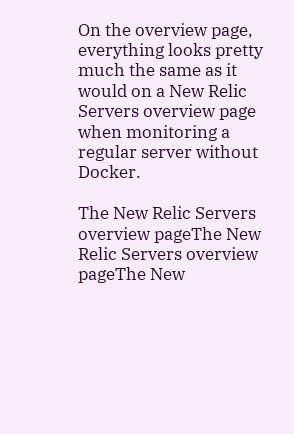On the overview page, everything looks pretty much the same as it would on a New Relic Servers overview page when monitoring a regular server without Docker.

The New Relic Servers overview pageThe New Relic Servers overview pageThe New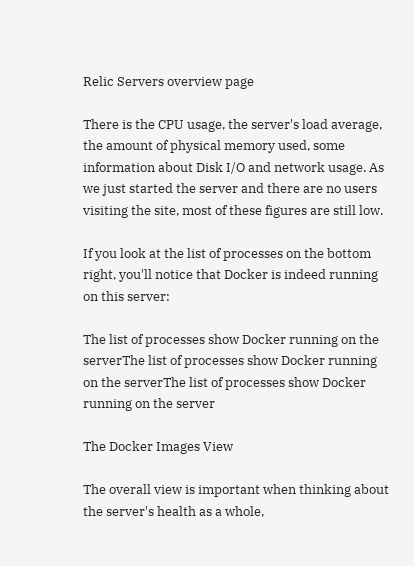Relic Servers overview page

There is the CPU usage, the server's load average, the amount of physical memory used, some information about Disk I/O and network usage. As we just started the server and there are no users visiting the site, most of these figures are still low.

If you look at the list of processes on the bottom right, you'll notice that Docker is indeed running on this server:

The list of processes show Docker running on the serverThe list of processes show Docker running on the serverThe list of processes show Docker running on the server

The Docker Images View

The overall view is important when thinking about the server's health as a whole,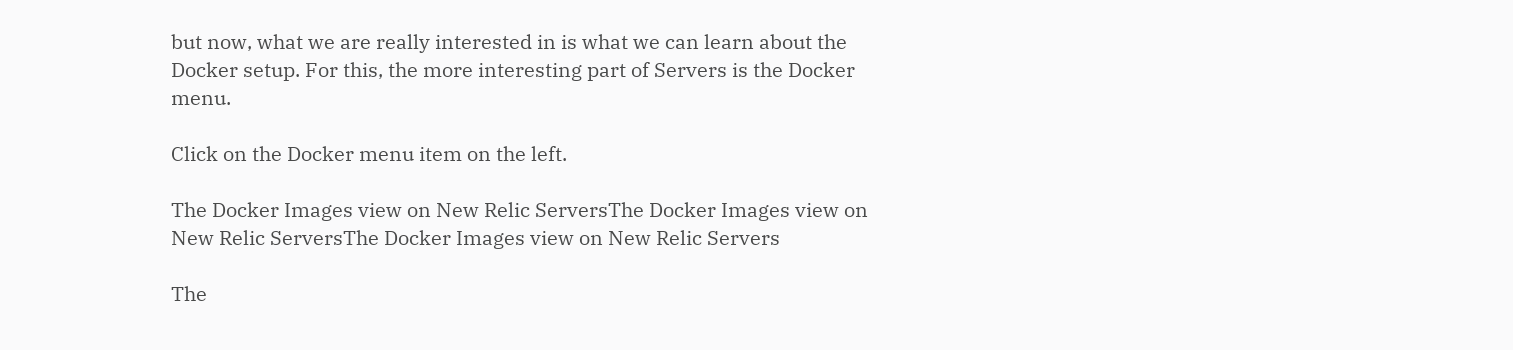but now, what we are really interested in is what we can learn about the Docker setup. For this, the more interesting part of Servers is the Docker menu.

Click on the Docker menu item on the left.

The Docker Images view on New Relic ServersThe Docker Images view on New Relic ServersThe Docker Images view on New Relic Servers

The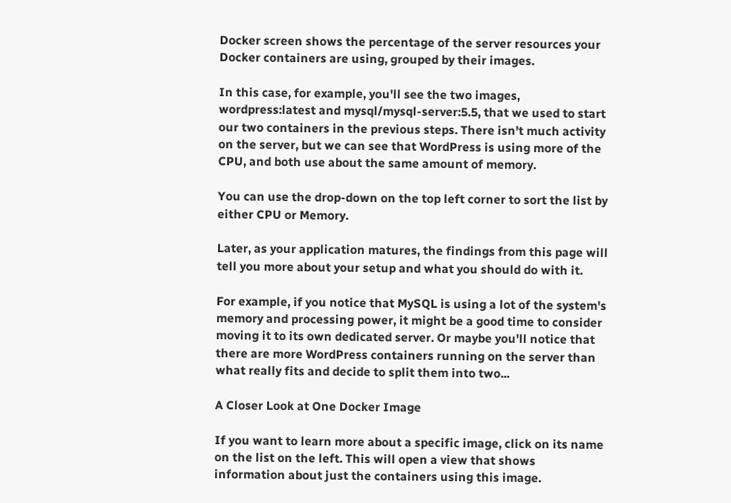Docker screen shows the percentage of the server resources your Docker containers are using, grouped by their images.

In this case, for example, you'll see the two images, wordpress:latest and mysql/mysql-server:5.5, that we used to start our two containers in the previous steps. There isn't much activity on the server, but we can see that WordPress is using more of the CPU, and both use about the same amount of memory.

You can use the drop-down on the top left corner to sort the list by either CPU or Memory.

Later, as your application matures, the findings from this page will tell you more about your setup and what you should do with it.

For example, if you notice that MySQL is using a lot of the system's memory and processing power, it might be a good time to consider moving it to its own dedicated server. Or maybe you'll notice that there are more WordPress containers running on the server than what really fits and decide to split them into two...

A Closer Look at One Docker Image

If you want to learn more about a specific image, click on its name on the list on the left. This will open a view that shows information about just the containers using this image.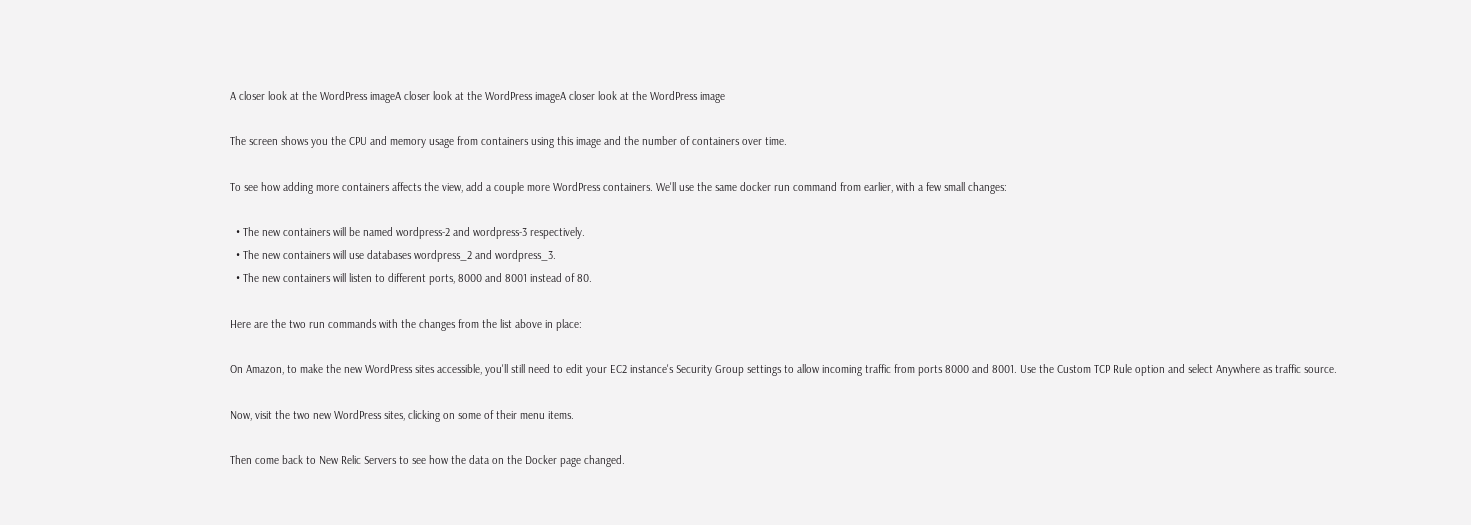A closer look at the WordPress imageA closer look at the WordPress imageA closer look at the WordPress image

The screen shows you the CPU and memory usage from containers using this image and the number of containers over time.

To see how adding more containers affects the view, add a couple more WordPress containers. We'll use the same docker run command from earlier, with a few small changes:

  • The new containers will be named wordpress-2 and wordpress-3 respectively.
  • The new containers will use databases wordpress_2 and wordpress_3.
  • The new containers will listen to different ports, 8000 and 8001 instead of 80.

Here are the two run commands with the changes from the list above in place:

On Amazon, to make the new WordPress sites accessible, you'll still need to edit your EC2 instance's Security Group settings to allow incoming traffic from ports 8000 and 8001. Use the Custom TCP Rule option and select Anywhere as traffic source.

Now, visit the two new WordPress sites, clicking on some of their menu items.

Then come back to New Relic Servers to see how the data on the Docker page changed.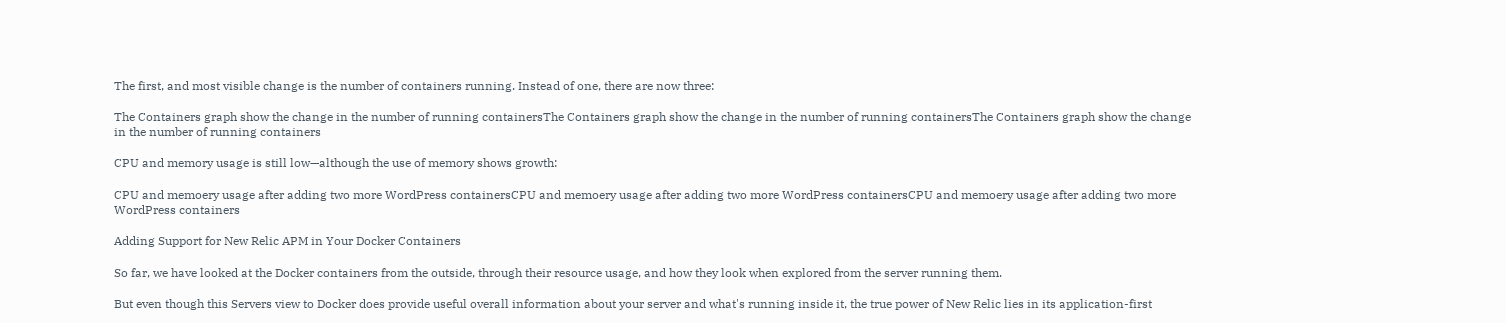The first, and most visible change is the number of containers running. Instead of one, there are now three:

The Containers graph show the change in the number of running containersThe Containers graph show the change in the number of running containersThe Containers graph show the change in the number of running containers

CPU and memory usage is still low—although the use of memory shows growth:

CPU and memoery usage after adding two more WordPress containersCPU and memoery usage after adding two more WordPress containersCPU and memoery usage after adding two more WordPress containers

Adding Support for New Relic APM in Your Docker Containers

So far, we have looked at the Docker containers from the outside, through their resource usage, and how they look when explored from the server running them.

But even though this Servers view to Docker does provide useful overall information about your server and what's running inside it, the true power of New Relic lies in its application-first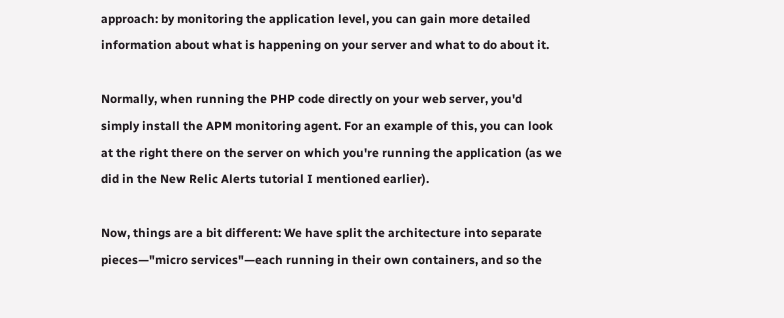approach: by monitoring the application level, you can gain more detailed information about what is happening on your server and what to do about it.

Normally, when running the PHP code directly on your web server, you'd simply install the APM monitoring agent. For an example of this, you can look at the right there on the server on which you're running the application (as we did in the New Relic Alerts tutorial I mentioned earlier).

Now, things are a bit different: We have split the architecture into separate pieces—"micro services"—each running in their own containers, and so the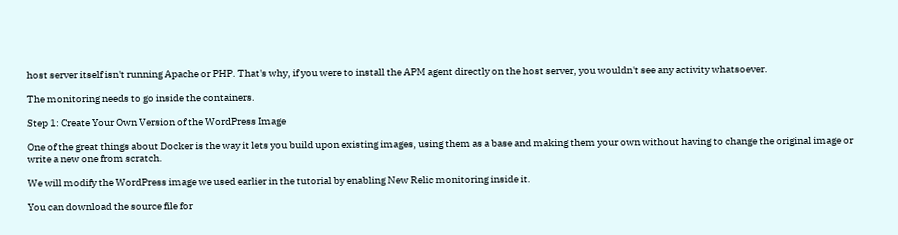host server itself isn't running Apache or PHP. That's why, if you were to install the APM agent directly on the host server, you wouldn't see any activity whatsoever.

The monitoring needs to go inside the containers.

Step 1: Create Your Own Version of the WordPress Image

One of the great things about Docker is the way it lets you build upon existing images, using them as a base and making them your own without having to change the original image or write a new one from scratch.

We will modify the WordPress image we used earlier in the tutorial by enabling New Relic monitoring inside it.

You can download the source file for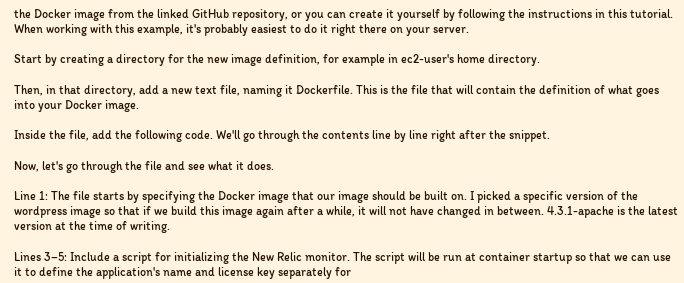the Docker image from the linked GitHub repository, or you can create it yourself by following the instructions in this tutorial. When working with this example, it's probably easiest to do it right there on your server.

Start by creating a directory for the new image definition, for example in ec2-user's home directory.

Then, in that directory, add a new text file, naming it Dockerfile. This is the file that will contain the definition of what goes into your Docker image.

Inside the file, add the following code. We'll go through the contents line by line right after the snippet.

Now, let's go through the file and see what it does.

Line 1: The file starts by specifying the Docker image that our image should be built on. I picked a specific version of the wordpress image so that if we build this image again after a while, it will not have changed in between. 4.3.1-apache is the latest version at the time of writing.

Lines 3–5: Include a script for initializing the New Relic monitor. The script will be run at container startup so that we can use it to define the application's name and license key separately for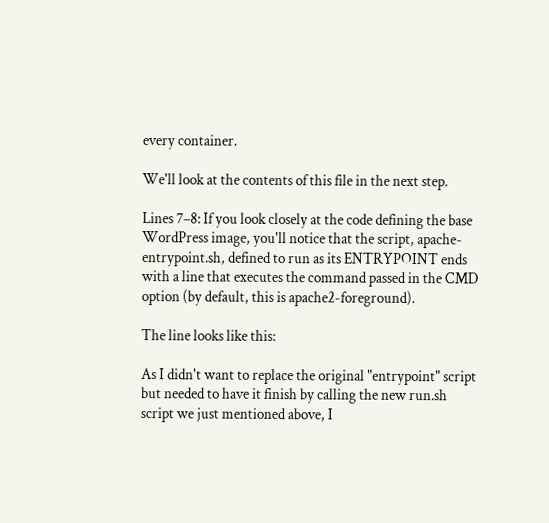every container.

We'll look at the contents of this file in the next step.

Lines 7–8: If you look closely at the code defining the base WordPress image, you'll notice that the script, apache-entrypoint.sh, defined to run as its ENTRYPOINT ends with a line that executes the command passed in the CMD option (by default, this is apache2-foreground).

The line looks like this:

As I didn't want to replace the original "entrypoint" script but needed to have it finish by calling the new run.sh script we just mentioned above, I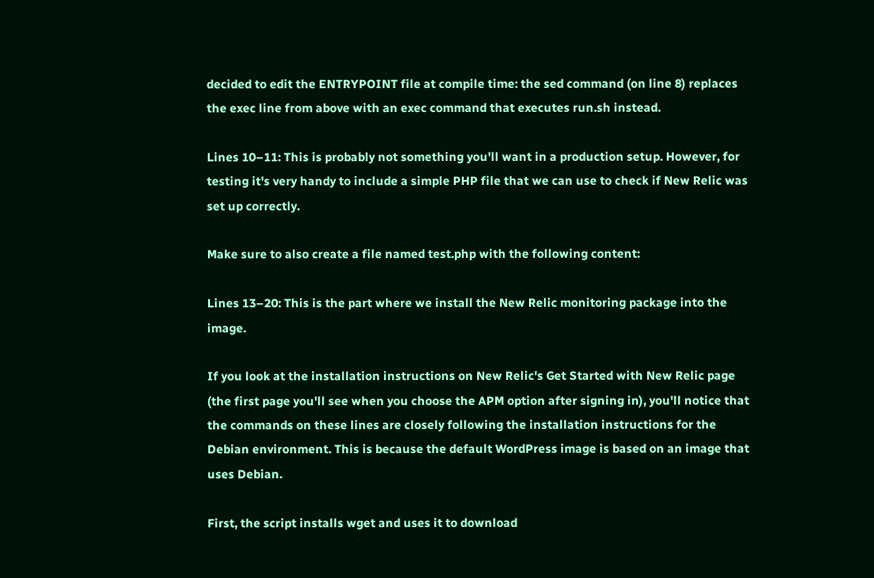decided to edit the ENTRYPOINT file at compile time: the sed command (on line 8) replaces the exec line from above with an exec command that executes run.sh instead.

Lines 10–11: This is probably not something you'll want in a production setup. However, for testing it's very handy to include a simple PHP file that we can use to check if New Relic was set up correctly.

Make sure to also create a file named test.php with the following content:

Lines 13–20: This is the part where we install the New Relic monitoring package into the image.

If you look at the installation instructions on New Relic's Get Started with New Relic page (the first page you'll see when you choose the APM option after signing in), you'll notice that the commands on these lines are closely following the installation instructions for the Debian environment. This is because the default WordPress image is based on an image that uses Debian.

First, the script installs wget and uses it to download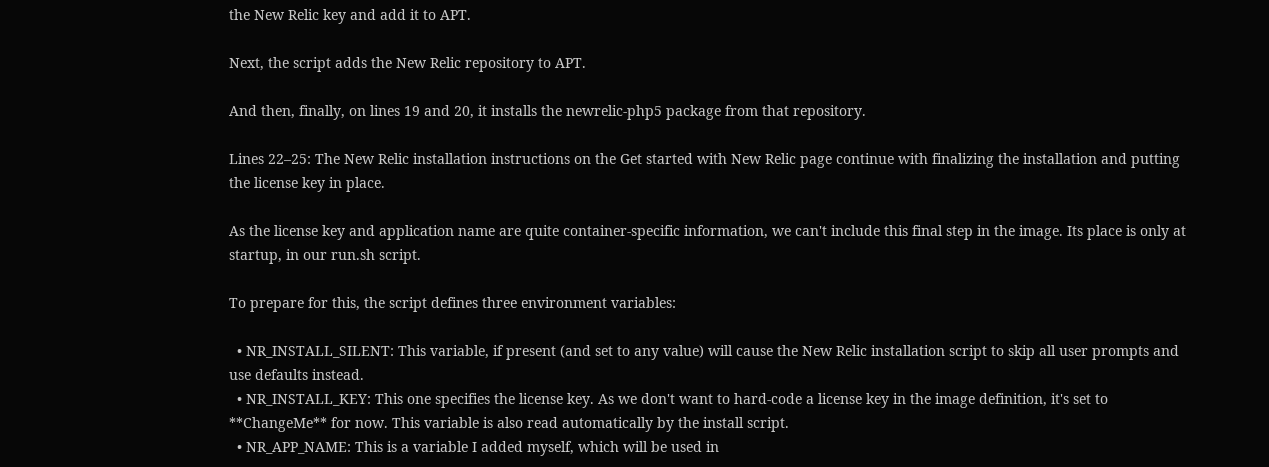the New Relic key and add it to APT.

Next, the script adds the New Relic repository to APT.

And then, finally, on lines 19 and 20, it installs the newrelic-php5 package from that repository.

Lines 22–25: The New Relic installation instructions on the Get started with New Relic page continue with finalizing the installation and putting the license key in place.

As the license key and application name are quite container-specific information, we can't include this final step in the image. Its place is only at startup, in our run.sh script.

To prepare for this, the script defines three environment variables:

  • NR_INSTALL_SILENT: This variable, if present (and set to any value) will cause the New Relic installation script to skip all user prompts and use defaults instead.
  • NR_INSTALL_KEY: This one specifies the license key. As we don't want to hard-code a license key in the image definition, it's set to **ChangeMe** for now. This variable is also read automatically by the install script.
  • NR_APP_NAME: This is a variable I added myself, which will be used in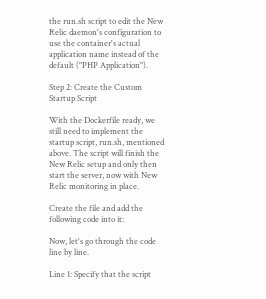the run.sh script to edit the New Relic daemon's configuration to use the container's actual application name instead of the default ("PHP Application").

Step 2: Create the Custom Startup Script

With the Dockerfile ready, we still need to implement the startup script, run.sh, mentioned above. The script will finish the New Relic setup and only then start the server, now with New Relic monitoring in place.

Create the file and add the following code into it:

Now, let's go through the code line by line.

Line 1: Specify that the script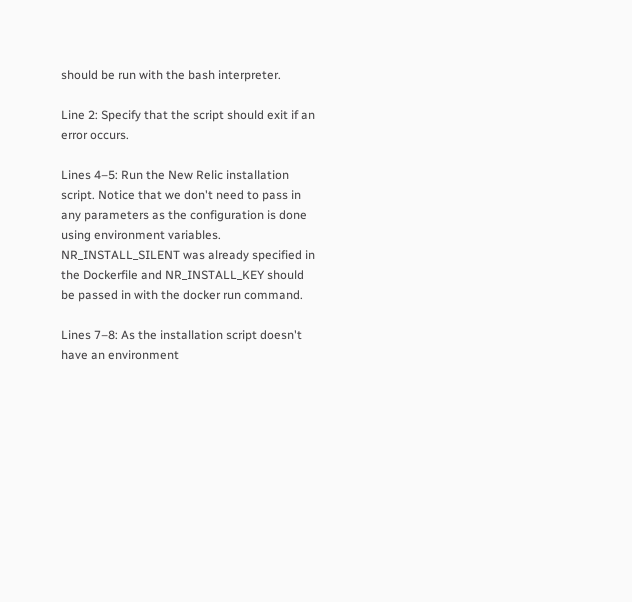should be run with the bash interpreter.

Line 2: Specify that the script should exit if an error occurs.

Lines 4–5: Run the New Relic installation script. Notice that we don't need to pass in any parameters as the configuration is done using environment variables. NR_INSTALL_SILENT was already specified in the Dockerfile and NR_INSTALL_KEY should be passed in with the docker run command.

Lines 7–8: As the installation script doesn't have an environment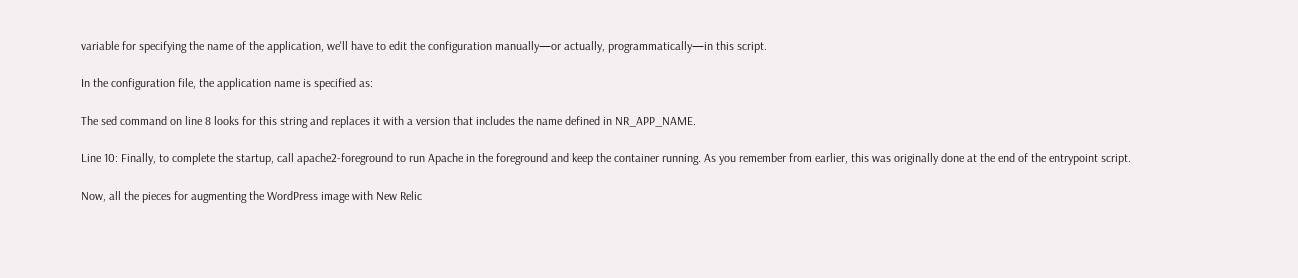variable for specifying the name of the application, we'll have to edit the configuration manually—or actually, programmatically—in this script.

In the configuration file, the application name is specified as:

The sed command on line 8 looks for this string and replaces it with a version that includes the name defined in NR_APP_NAME.

Line 10: Finally, to complete the startup, call apache2-foreground to run Apache in the foreground and keep the container running. As you remember from earlier, this was originally done at the end of the entrypoint script.

Now, all the pieces for augmenting the WordPress image with New Relic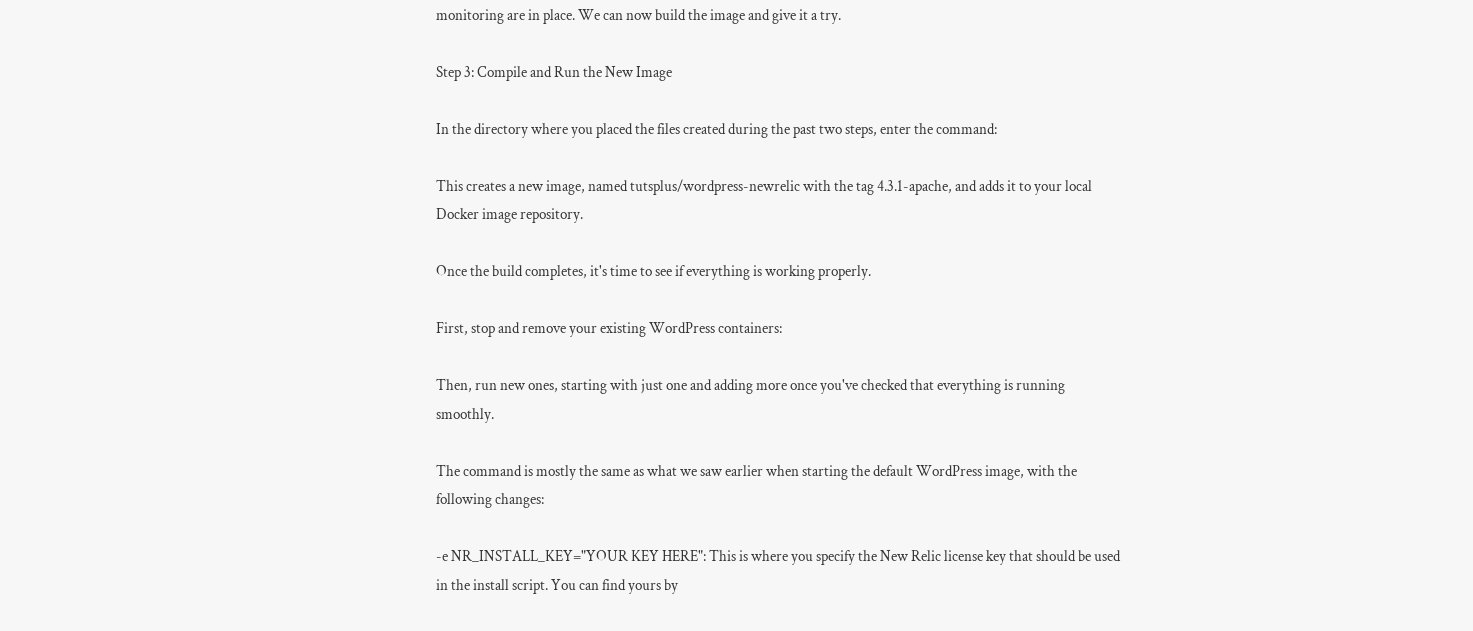monitoring are in place. We can now build the image and give it a try.

Step 3: Compile and Run the New Image

In the directory where you placed the files created during the past two steps, enter the command:

This creates a new image, named tutsplus/wordpress-newrelic with the tag 4.3.1-apache, and adds it to your local Docker image repository.

Once the build completes, it's time to see if everything is working properly.

First, stop and remove your existing WordPress containers:

Then, run new ones, starting with just one and adding more once you've checked that everything is running smoothly.

The command is mostly the same as what we saw earlier when starting the default WordPress image, with the following changes:

-e NR_INSTALL_KEY="YOUR KEY HERE": This is where you specify the New Relic license key that should be used in the install script. You can find yours by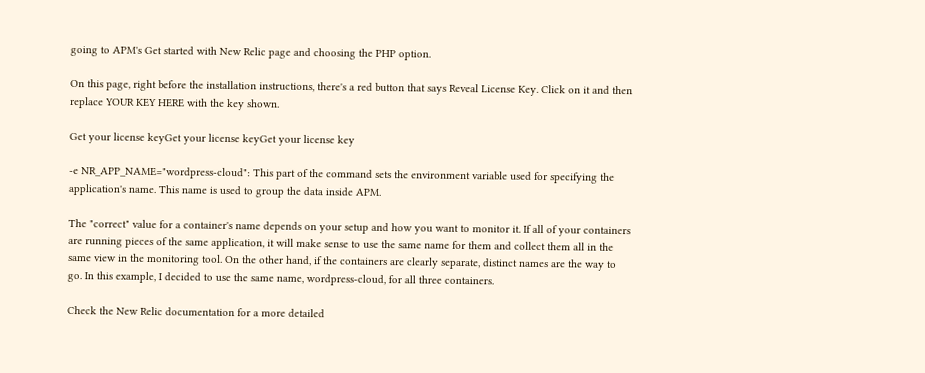going to APM's Get started with New Relic page and choosing the PHP option.

On this page, right before the installation instructions, there's a red button that says Reveal License Key. Click on it and then replace YOUR KEY HERE with the key shown.

Get your license keyGet your license keyGet your license key

-e NR_APP_NAME="wordpress-cloud": This part of the command sets the environment variable used for specifying the application's name. This name is used to group the data inside APM.

The "correct" value for a container's name depends on your setup and how you want to monitor it. If all of your containers are running pieces of the same application, it will make sense to use the same name for them and collect them all in the same view in the monitoring tool. On the other hand, if the containers are clearly separate, distinct names are the way to go. In this example, I decided to use the same name, wordpress-cloud, for all three containers.

Check the New Relic documentation for a more detailed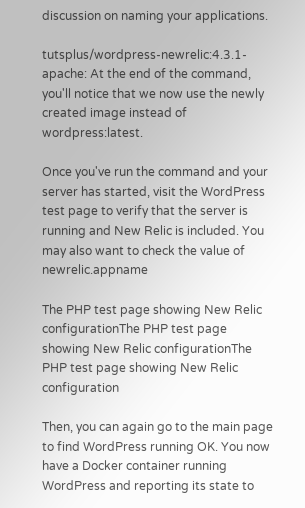discussion on naming your applications.

tutsplus/wordpress-newrelic:4.3.1-apache: At the end of the command, you'll notice that we now use the newly created image instead of wordpress:latest.

Once you've run the command and your server has started, visit the WordPress test page to verify that the server is running and New Relic is included. You may also want to check the value of newrelic.appname

The PHP test page showing New Relic configurationThe PHP test page showing New Relic configurationThe PHP test page showing New Relic configuration

Then, you can again go to the main page to find WordPress running OK. You now have a Docker container running WordPress and reporting its state to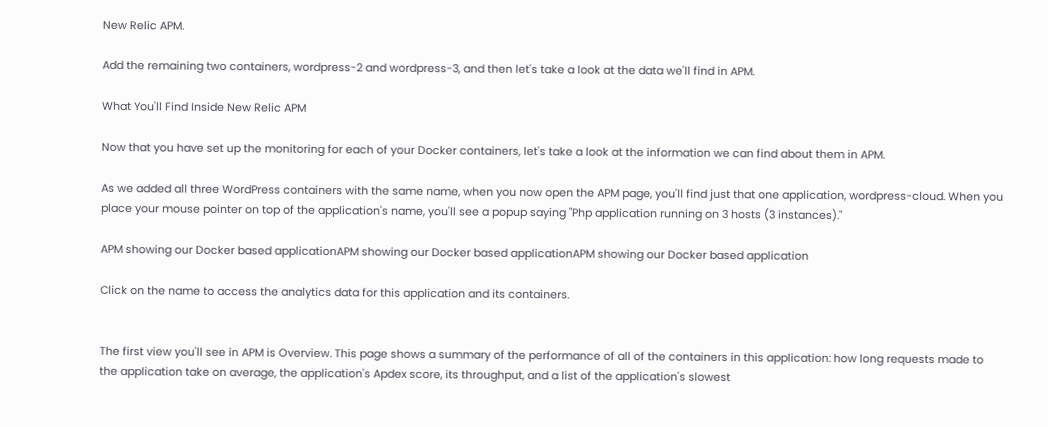New Relic APM.

Add the remaining two containers, wordpress-2 and wordpress-3, and then let's take a look at the data we'll find in APM.

What You'll Find Inside New Relic APM

Now that you have set up the monitoring for each of your Docker containers, let's take a look at the information we can find about them in APM.

As we added all three WordPress containers with the same name, when you now open the APM page, you'll find just that one application, wordpress-cloud. When you place your mouse pointer on top of the application's name, you'll see a popup saying "Php application running on 3 hosts (3 instances)."

APM showing our Docker based applicationAPM showing our Docker based applicationAPM showing our Docker based application

Click on the name to access the analytics data for this application and its containers.


The first view you'll see in APM is Overview. This page shows a summary of the performance of all of the containers in this application: how long requests made to the application take on average, the application's Apdex score, its throughput, and a list of the application's slowest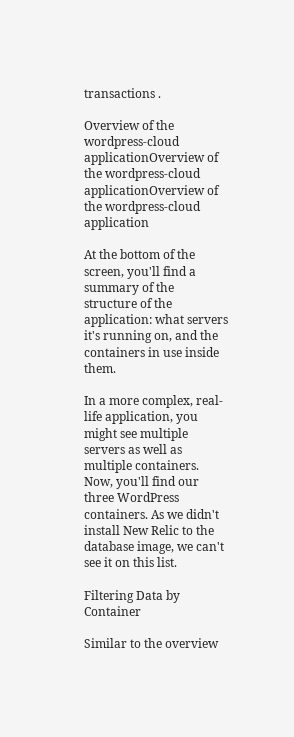transactions .

Overview of the wordpress-cloud applicationOverview of the wordpress-cloud applicationOverview of the wordpress-cloud application

At the bottom of the screen, you'll find a summary of the structure of the application: what servers it's running on, and the containers in use inside them.

In a more complex, real-life application, you might see multiple servers as well as multiple containers. Now, you'll find our three WordPress containers. As we didn't install New Relic to the database image, we can't see it on this list.

Filtering Data by Container

Similar to the overview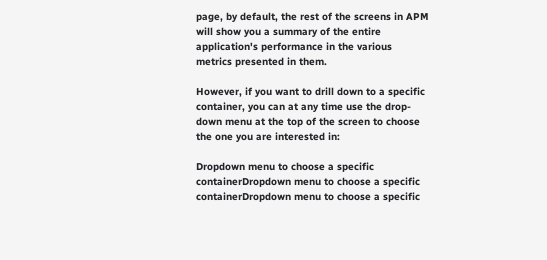page, by default, the rest of the screens in APM will show you a summary of the entire application's performance in the various metrics presented in them.

However, if you want to drill down to a specific container, you can at any time use the drop-down menu at the top of the screen to choose the one you are interested in:

Dropdown menu to choose a specific containerDropdown menu to choose a specific containerDropdown menu to choose a specific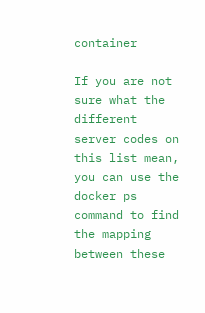container

If you are not sure what the different server codes on this list mean, you can use the docker ps command to find the mapping between these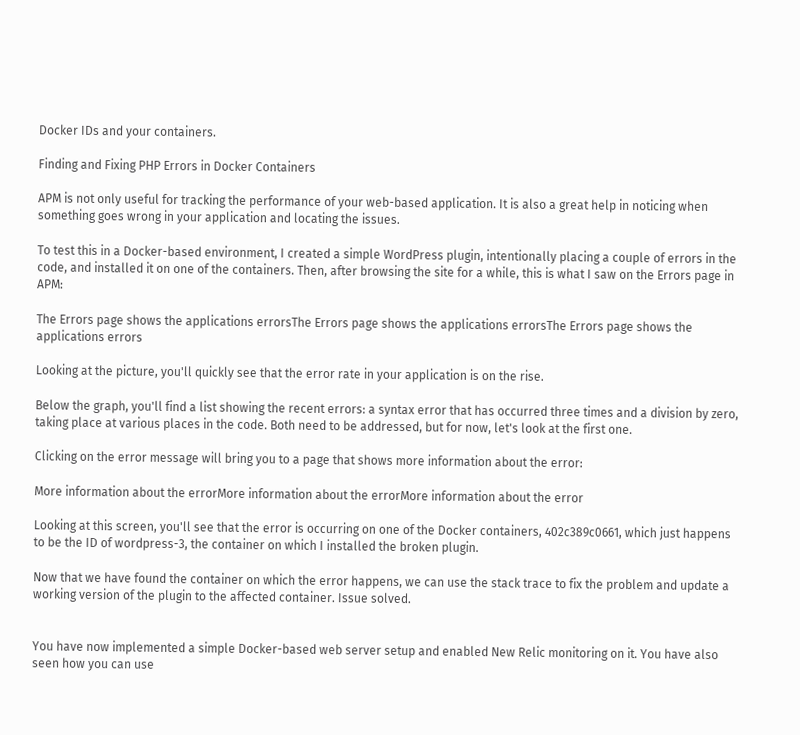Docker IDs and your containers.

Finding and Fixing PHP Errors in Docker Containers

APM is not only useful for tracking the performance of your web-based application. It is also a great help in noticing when something goes wrong in your application and locating the issues.

To test this in a Docker-based environment, I created a simple WordPress plugin, intentionally placing a couple of errors in the code, and installed it on one of the containers. Then, after browsing the site for a while, this is what I saw on the Errors page in APM:

The Errors page shows the applications errorsThe Errors page shows the applications errorsThe Errors page shows the applications errors

Looking at the picture, you'll quickly see that the error rate in your application is on the rise.

Below the graph, you'll find a list showing the recent errors: a syntax error that has occurred three times and a division by zero, taking place at various places in the code. Both need to be addressed, but for now, let's look at the first one.

Clicking on the error message will bring you to a page that shows more information about the error:

More information about the errorMore information about the errorMore information about the error

Looking at this screen, you'll see that the error is occurring on one of the Docker containers, 402c389c0661, which just happens to be the ID of wordpress-3, the container on which I installed the broken plugin.

Now that we have found the container on which the error happens, we can use the stack trace to fix the problem and update a working version of the plugin to the affected container. Issue solved.


You have now implemented a simple Docker-based web server setup and enabled New Relic monitoring on it. You have also seen how you can use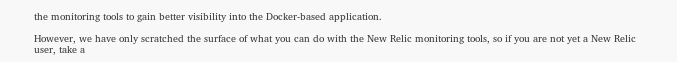the monitoring tools to gain better visibility into the Docker-based application.

However, we have only scratched the surface of what you can do with the New Relic monitoring tools, so if you are not yet a New Relic user, take a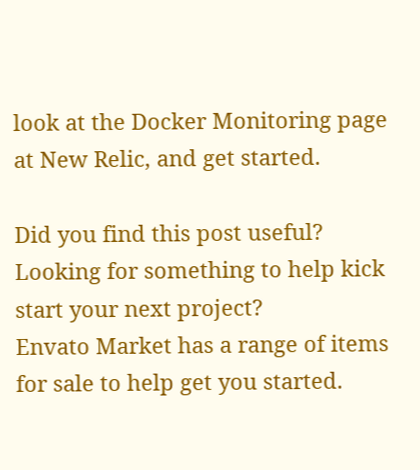look at the Docker Monitoring page at New Relic, and get started.

Did you find this post useful?
Looking for something to help kick start your next project?
Envato Market has a range of items for sale to help get you started.